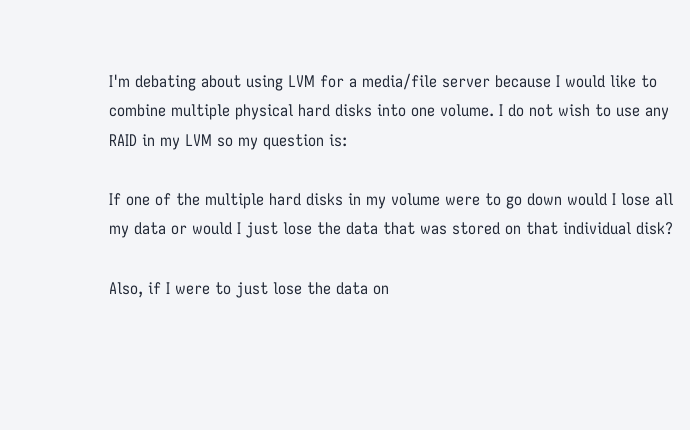I'm debating about using LVM for a media/file server because I would like to combine multiple physical hard disks into one volume. I do not wish to use any RAID in my LVM so my question is:

If one of the multiple hard disks in my volume were to go down would I lose all my data or would I just lose the data that was stored on that individual disk?

Also, if I were to just lose the data on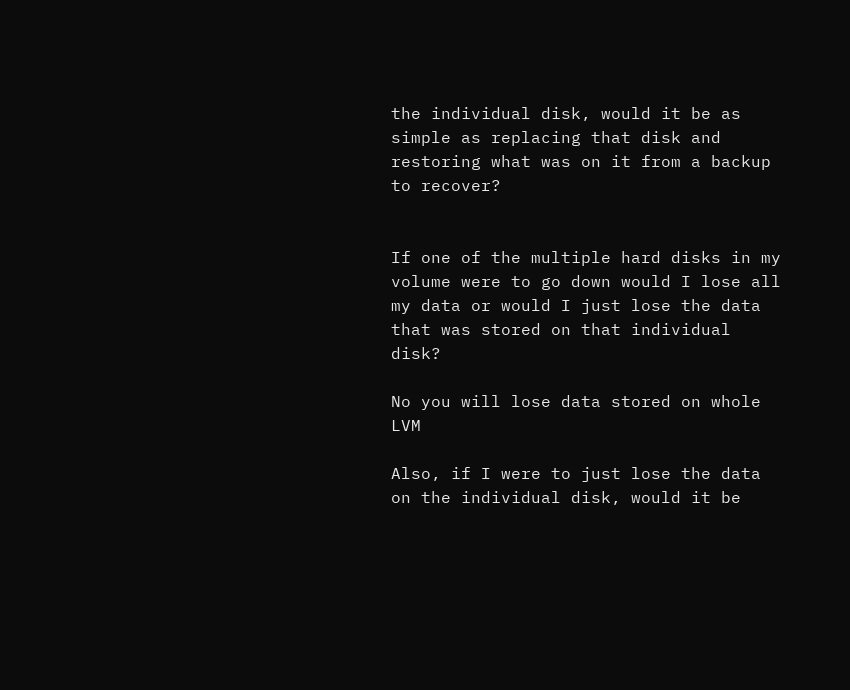the individual disk, would it be as simple as replacing that disk and restoring what was on it from a backup to recover?


If one of the multiple hard disks in my volume were to go down would I lose all my data or would I just lose the data that was stored on that individual disk?

No you will lose data stored on whole LVM

Also, if I were to just lose the data on the individual disk, would it be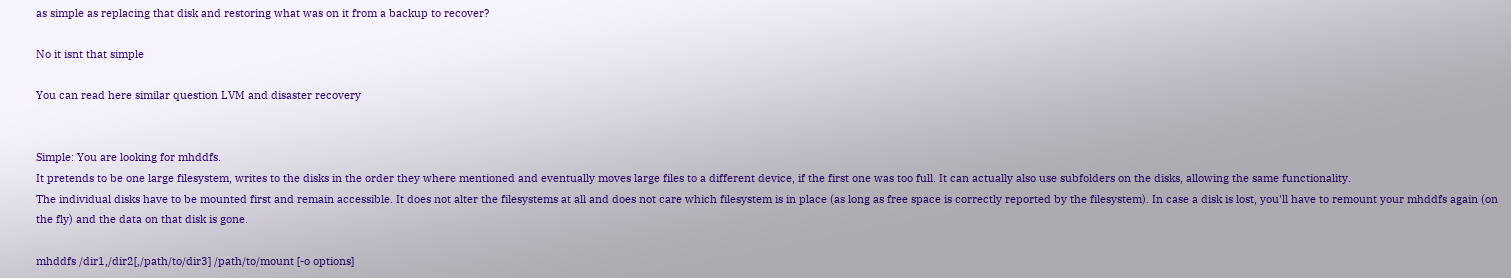as simple as replacing that disk and restoring what was on it from a backup to recover?

No it isnt that simple

You can read here similar question LVM and disaster recovery


Simple: You are looking for mhddfs.
It pretends to be one large filesystem, writes to the disks in the order they where mentioned and eventually moves large files to a different device, if the first one was too full. It can actually also use subfolders on the disks, allowing the same functionality.
The individual disks have to be mounted first and remain accessible. It does not alter the filesystems at all and does not care which filesystem is in place (as long as free space is correctly reported by the filesystem). In case a disk is lost, you'll have to remount your mhddfs again (on the fly) and the data on that disk is gone.

mhddfs /dir1,/dir2[,/path/to/dir3] /path/to/mount [-o options]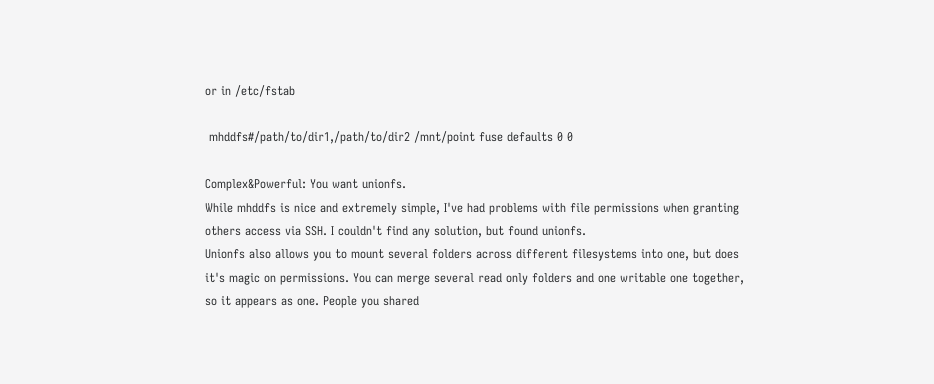or in /etc/fstab

 mhddfs#/path/to/dir1,/path/to/dir2 /mnt/point fuse defaults 0 0

Complex&Powerful: You want unionfs.
While mhddfs is nice and extremely simple, I've had problems with file permissions when granting others access via SSH. I couldn't find any solution, but found unionfs.
Unionfs also allows you to mount several folders across different filesystems into one, but does it's magic on permissions. You can merge several read only folders and one writable one together, so it appears as one. People you shared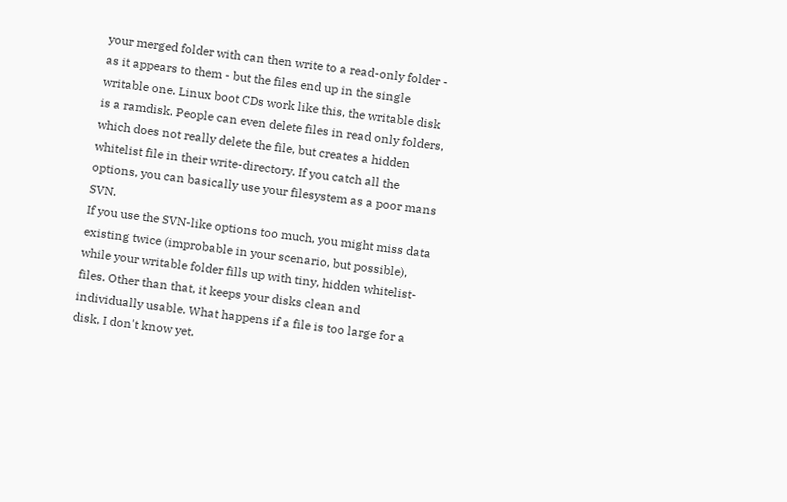your merged folder with can then write to a read-only folder - as it appears to them - but the files end up in the single writable one. Linux boot CDs work like this, the writable disk is a ramdisk. People can even delete files in read only folders, which does not really delete the file, but creates a hidden whitelist file in their write-directory. If you catch all the options, you can basically use your filesystem as a poor mans SVN.
If you use the SVN-like options too much, you might miss data existing twice (improbable in your scenario, but possible), while your writable folder fills up with tiny, hidden whitelist-files. Other than that, it keeps your disks clean and individually usable. What happens if a file is too large for a disk, I don't know yet.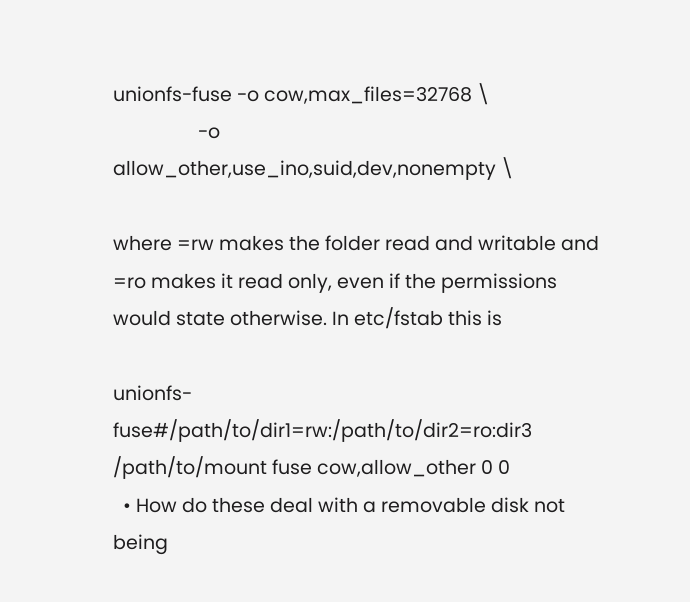unionfs-fuse -o cow,max_files=32768 \
                 -o allow_other,use_ino,suid,dev,nonempty \

where =rw makes the folder read and writable and =ro makes it read only, even if the permissions would state otherwise. In etc/fstab this is

unionfs-fuse#/path/to/dir1=rw:/path/to/dir2=ro:dir3 /path/to/mount fuse cow,allow_other 0 0
  • How do these deal with a removable disk not being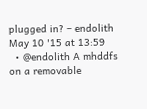plugged in? – endolith May 10 '15 at 13:59
  • @endolith A mhddfs on a removable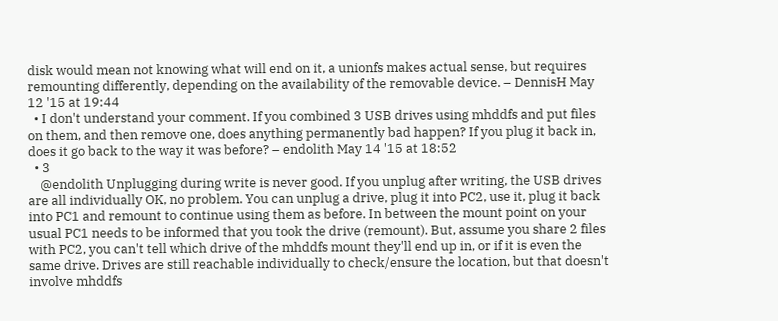disk would mean not knowing what will end on it, a unionfs makes actual sense, but requires remounting differently, depending on the availability of the removable device. – DennisH May 12 '15 at 19:44
  • I don't understand your comment. If you combined 3 USB drives using mhddfs and put files on them, and then remove one, does anything permanently bad happen? If you plug it back in, does it go back to the way it was before? – endolith May 14 '15 at 18:52
  • 3
    @endolith Unplugging during write is never good. If you unplug after writing, the USB drives are all individually OK, no problem. You can unplug a drive, plug it into PC2, use it, plug it back into PC1 and remount to continue using them as before. In between the mount point on your usual PC1 needs to be informed that you took the drive (remount). But, assume you share 2 files with PC2, you can't tell which drive of the mhddfs mount they'll end up in, or if it is even the same drive. Drives are still reachable individually to check/ensure the location, but that doesn't involve mhddfs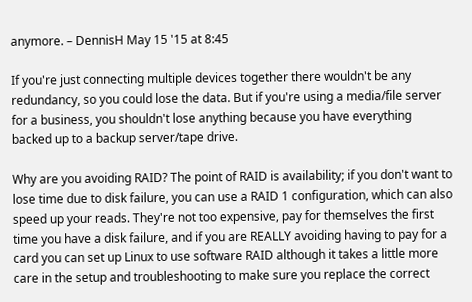anymore. – DennisH May 15 '15 at 8:45

If you're just connecting multiple devices together there wouldn't be any redundancy, so you could lose the data. But if you're using a media/file server for a business, you shouldn't lose anything because you have everything backed up to a backup server/tape drive.

Why are you avoiding RAID? The point of RAID is availability; if you don't want to lose time due to disk failure, you can use a RAID 1 configuration, which can also speed up your reads. They're not too expensive, pay for themselves the first time you have a disk failure, and if you are REALLY avoiding having to pay for a card you can set up Linux to use software RAID although it takes a little more care in the setup and troubleshooting to make sure you replace the correct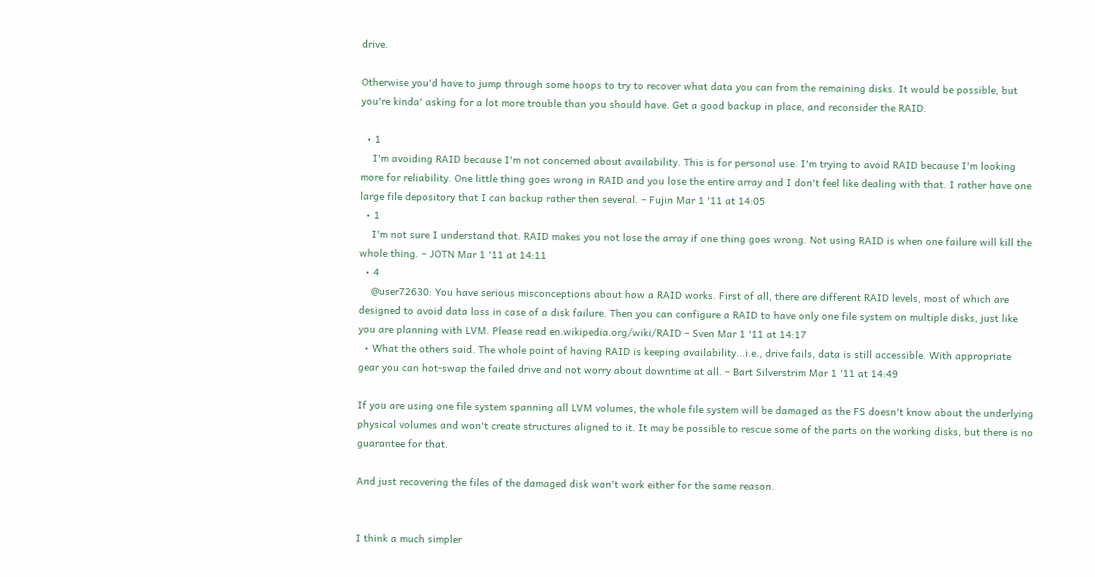drive.

Otherwise you'd have to jump through some hoops to try to recover what data you can from the remaining disks. It would be possible, but you're kinda' asking for a lot more trouble than you should have. Get a good backup in place, and reconsider the RAID.

  • 1
    I'm avoiding RAID because I'm not concerned about availability. This is for personal use. I'm trying to avoid RAID because I'm looking more for reliability. One little thing goes wrong in RAID and you lose the entire array and I don't feel like dealing with that. I rather have one large file depository that I can backup rather then several. – Fujin Mar 1 '11 at 14:05
  • 1
    I'm not sure I understand that. RAID makes you not lose the array if one thing goes wrong. Not using RAID is when one failure will kill the whole thing. – JOTN Mar 1 '11 at 14:11
  • 4
    @user72630: You have serious misconceptions about how a RAID works. First of all, there are different RAID levels, most of which are designed to avoid data loss in case of a disk failure. Then you can configure a RAID to have only one file system on multiple disks, just like you are planning with LVM. Please read en.wikipedia.org/wiki/RAID – Sven Mar 1 '11 at 14:17
  • What the others said. The whole point of having RAID is keeping availability...i.e., drive fails, data is still accessible. With appropriate gear you can hot-swap the failed drive and not worry about downtime at all. – Bart Silverstrim Mar 1 '11 at 14:49

If you are using one file system spanning all LVM volumes, the whole file system will be damaged as the FS doesn't know about the underlying physical volumes and won't create structures aligned to it. It may be possible to rescue some of the parts on the working disks, but there is no guarantee for that.

And just recovering the files of the damaged disk won't work either for the same reason.


I think a much simpler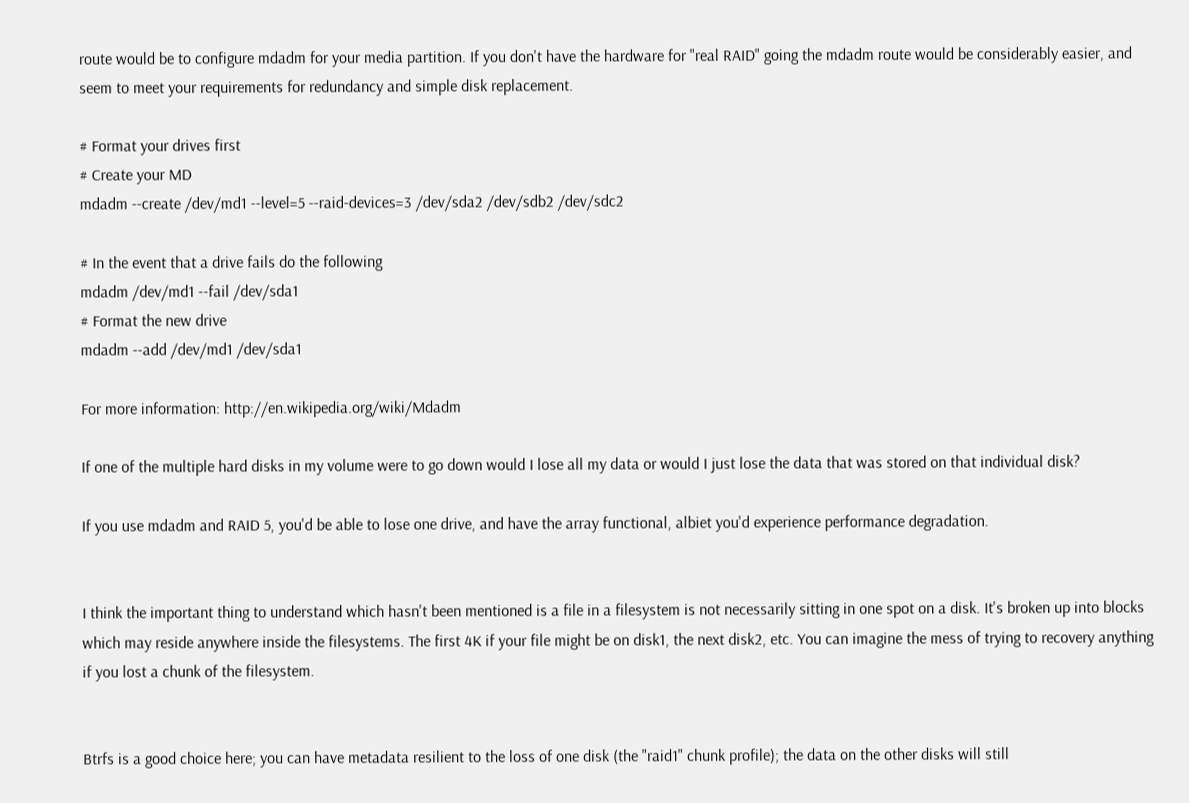route would be to configure mdadm for your media partition. If you don't have the hardware for "real RAID" going the mdadm route would be considerably easier, and seem to meet your requirements for redundancy and simple disk replacement.

# Format your drives first
# Create your MD
mdadm --create /dev/md1 --level=5 --raid-devices=3 /dev/sda2 /dev/sdb2 /dev/sdc2

# In the event that a drive fails do the following
mdadm /dev/md1 --fail /dev/sda1
# Format the new drive
mdadm --add /dev/md1 /dev/sda1

For more information: http://en.wikipedia.org/wiki/Mdadm

If one of the multiple hard disks in my volume were to go down would I lose all my data or would I just lose the data that was stored on that individual disk?

If you use mdadm and RAID 5, you'd be able to lose one drive, and have the array functional, albiet you'd experience performance degradation.


I think the important thing to understand which hasn't been mentioned is a file in a filesystem is not necessarily sitting in one spot on a disk. It's broken up into blocks which may reside anywhere inside the filesystems. The first 4K if your file might be on disk1, the next disk2, etc. You can imagine the mess of trying to recovery anything if you lost a chunk of the filesystem.


Btrfs is a good choice here; you can have metadata resilient to the loss of one disk (the "raid1" chunk profile); the data on the other disks will still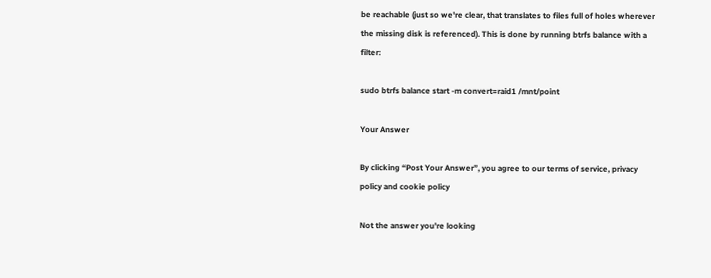be reachable (just so we're clear, that translates to files full of holes wherever the missing disk is referenced). This is done by running btrfs balance with a filter:

sudo btrfs balance start -m convert=raid1 /mnt/point

Your Answer

By clicking “Post Your Answer”, you agree to our terms of service, privacy policy and cookie policy

Not the answer you're looking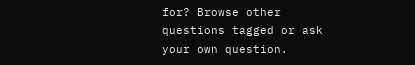for? Browse other questions tagged or ask your own question.